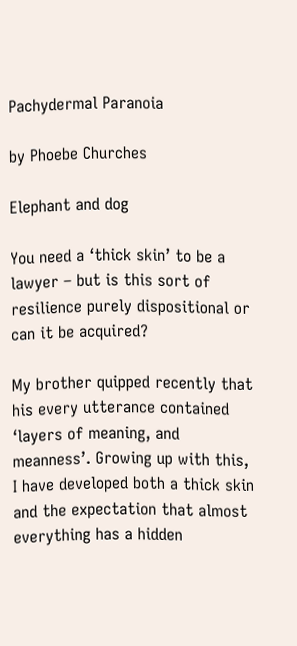Pachydermal Paranoia

by Phoebe Churches

Elephant and dog

You need a ‘thick skin’ to be a lawyer – but is this sort of resilience purely dispositional or can it be acquired?

My brother quipped recently that his every utterance contained ‘layers of meaning, and meanness’. Growing up with this, I have developed both a thick skin and the expectation that almost everything has a hidden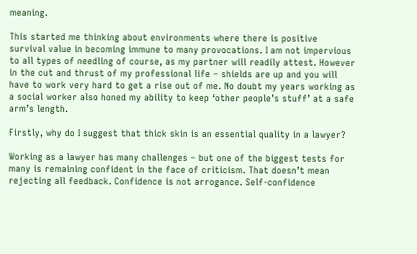meaning.

This started me thinking about environments where there is positive survival value in becoming immune to many provocations. I am not impervious to all types of needling of course, as my partner will readily attest. However in the cut and thrust of my professional life – shields are up and you will have to work very hard to get a rise out of me. No doubt my years working as a social worker also honed my ability to keep ‘other people’s stuff’ at a safe arm’s length.

Firstly, why do I suggest that thick skin is an essential quality in a lawyer?

Working as a lawyer has many challenges – but one of the biggest tests for many is remaining confident in the face of criticism. That doesn’t mean rejecting all feedback. Confidence is not arrogance. Self-confidence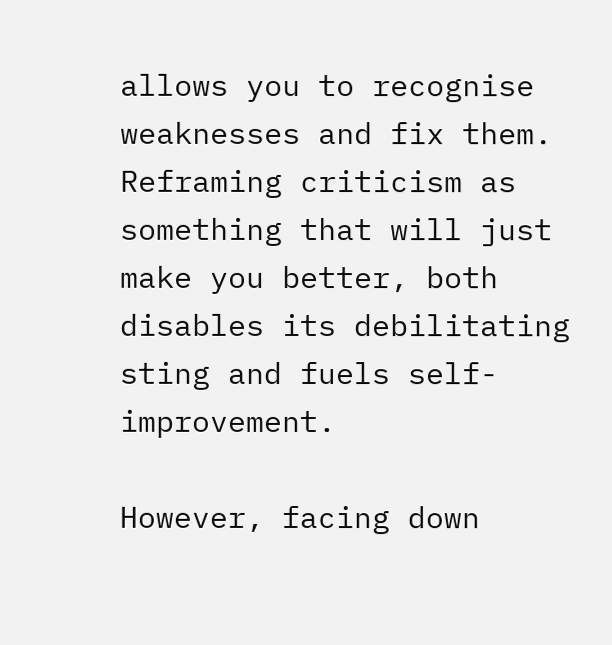allows you to recognise weaknesses and fix them. Reframing criticism as something that will just make you better, both disables its debilitating sting and fuels self-improvement.

However, facing down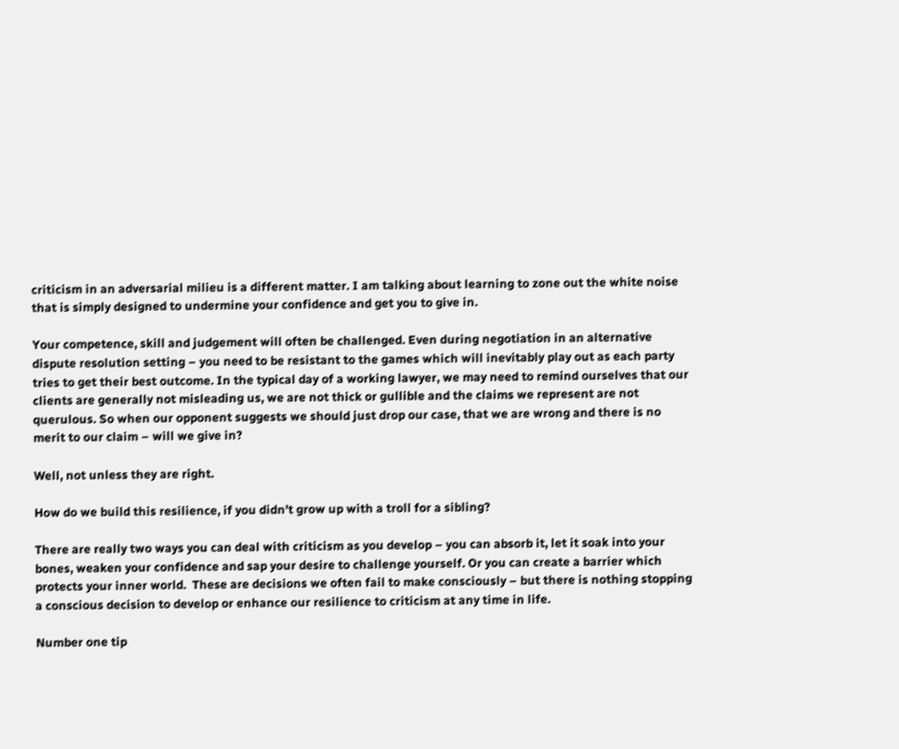criticism in an adversarial milieu is a different matter. I am talking about learning to zone out the white noise that is simply designed to undermine your confidence and get you to give in.

Your competence, skill and judgement will often be challenged. Even during negotiation in an alternative dispute resolution setting – you need to be resistant to the games which will inevitably play out as each party tries to get their best outcome. In the typical day of a working lawyer, we may need to remind ourselves that our clients are generally not misleading us, we are not thick or gullible and the claims we represent are not querulous. So when our opponent suggests we should just drop our case, that we are wrong and there is no merit to our claim – will we give in?

Well, not unless they are right.

How do we build this resilience, if you didn’t grow up with a troll for a sibling?

There are really two ways you can deal with criticism as you develop – you can absorb it, let it soak into your bones, weaken your confidence and sap your desire to challenge yourself. Or you can create a barrier which protects your inner world.  These are decisions we often fail to make consciously – but there is nothing stopping a conscious decision to develop or enhance our resilience to criticism at any time in life.

Number one tip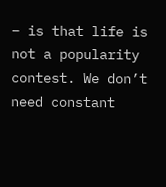– is that life is not a popularity contest. We don’t need constant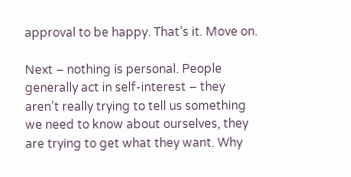approval to be happy. That’s it. Move on.

Next – nothing is personal. People generally act in self-interest – they aren’t really trying to tell us something we need to know about ourselves, they are trying to get what they want. Why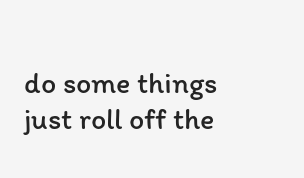do some things just roll off the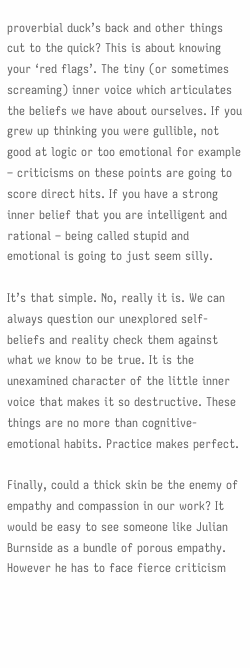proverbial duck’s back and other things cut to the quick? This is about knowing your ‘red flags’. The tiny (or sometimes screaming) inner voice which articulates the beliefs we have about ourselves. If you grew up thinking you were gullible, not good at logic or too emotional for example – criticisms on these points are going to score direct hits. If you have a strong inner belief that you are intelligent and rational – being called stupid and emotional is going to just seem silly.

It’s that simple. No, really it is. We can always question our unexplored self-beliefs and reality check them against what we know to be true. It is the unexamined character of the little inner voice that makes it so destructive. These things are no more than cognitive-emotional habits. Practice makes perfect.

Finally, could a thick skin be the enemy of empathy and compassion in our work? It would be easy to see someone like Julian Burnside as a bundle of porous empathy. However he has to face fierce criticism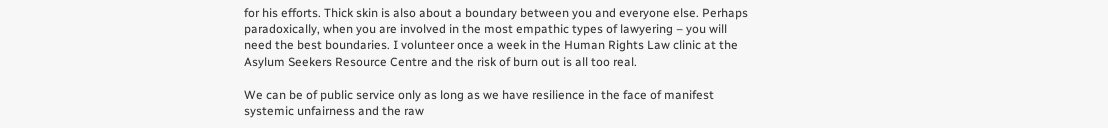for his efforts. Thick skin is also about a boundary between you and everyone else. Perhaps paradoxically, when you are involved in the most empathic types of lawyering – you will need the best boundaries. I volunteer once a week in the Human Rights Law clinic at the Asylum Seekers Resource Centre and the risk of burn out is all too real.

We can be of public service only as long as we have resilience in the face of manifest systemic unfairness and the raw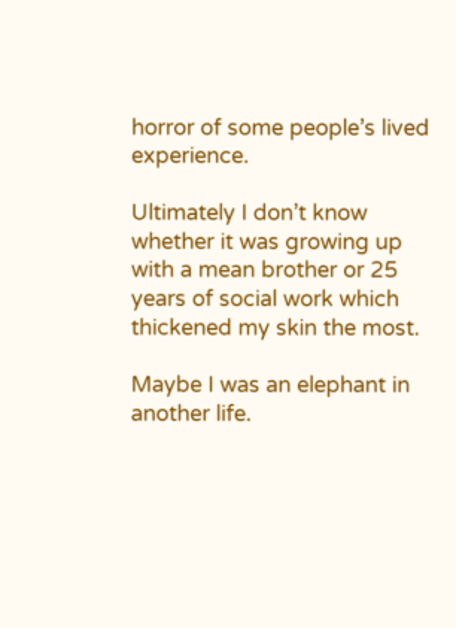horror of some people’s lived experience.

Ultimately I don’t know whether it was growing up with a mean brother or 25 years of social work which thickened my skin the most.

Maybe I was an elephant in another life.